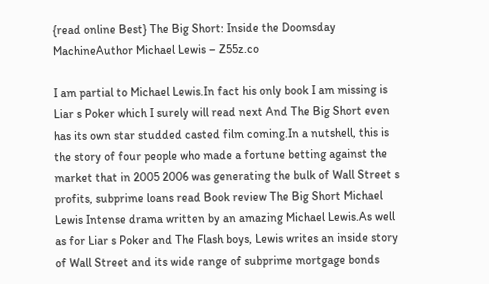{read online Best} The Big Short: Inside the Doomsday MachineAuthor Michael Lewis – Z55z.co

I am partial to Michael Lewis.In fact his only book I am missing is Liar s Poker which I surely will read next And The Big Short even has its own star studded casted film coming.In a nutshell, this is the story of four people who made a fortune betting against the market that in 2005 2006 was generating the bulk of Wall Street s profits, subprime loans read Book review The Big Short Michael Lewis Intense drama written by an amazing Michael Lewis.As well as for Liar s Poker and The Flash boys, Lewis writes an inside story of Wall Street and its wide range of subprime mortgage bonds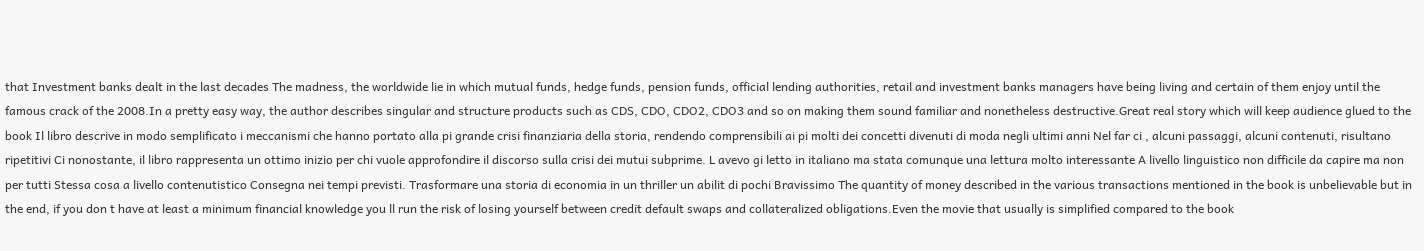that Investment banks dealt in the last decades The madness, the worldwide lie in which mutual funds, hedge funds, pension funds, official lending authorities, retail and investment banks managers have being living and certain of them enjoy until the famous crack of the 2008.In a pretty easy way, the author describes singular and structure products such as CDS, CDO, CDO2, CDO3 and so on making them sound familiar and nonetheless destructive.Great real story which will keep audience glued to the book Il libro descrive in modo semplificato i meccanismi che hanno portato alla pi grande crisi finanziaria della storia, rendendo comprensibili ai pi molti dei concetti divenuti di moda negli ultimi anni Nel far ci , alcuni passaggi, alcuni contenuti, risultano ripetitivi Ci nonostante, il libro rappresenta un ottimo inizio per chi vuole approfondire il discorso sulla crisi dei mutui subprime. L avevo gi letto in italiano ma stata comunque una lettura molto interessante A livello linguistico non difficile da capire ma non per tutti Stessa cosa a livello contenutistico Consegna nei tempi previsti. Trasformare una storia di economia in un thriller un abilit di pochi Bravissimo The quantity of money described in the various transactions mentioned in the book is unbelievable but in the end, if you don t have at least a minimum financial knowledge you ll run the risk of losing yourself between credit default swaps and collateralized obligations.Even the movie that usually is simplified compared to the book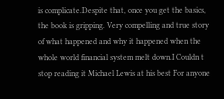is complicate.Despite that, once you get the basics, the book is gripping. Very compelling and true story of what happened and why it happened when the whole world financial system melt down.I Couldn t stop reading it Michael Lewis at his best For anyone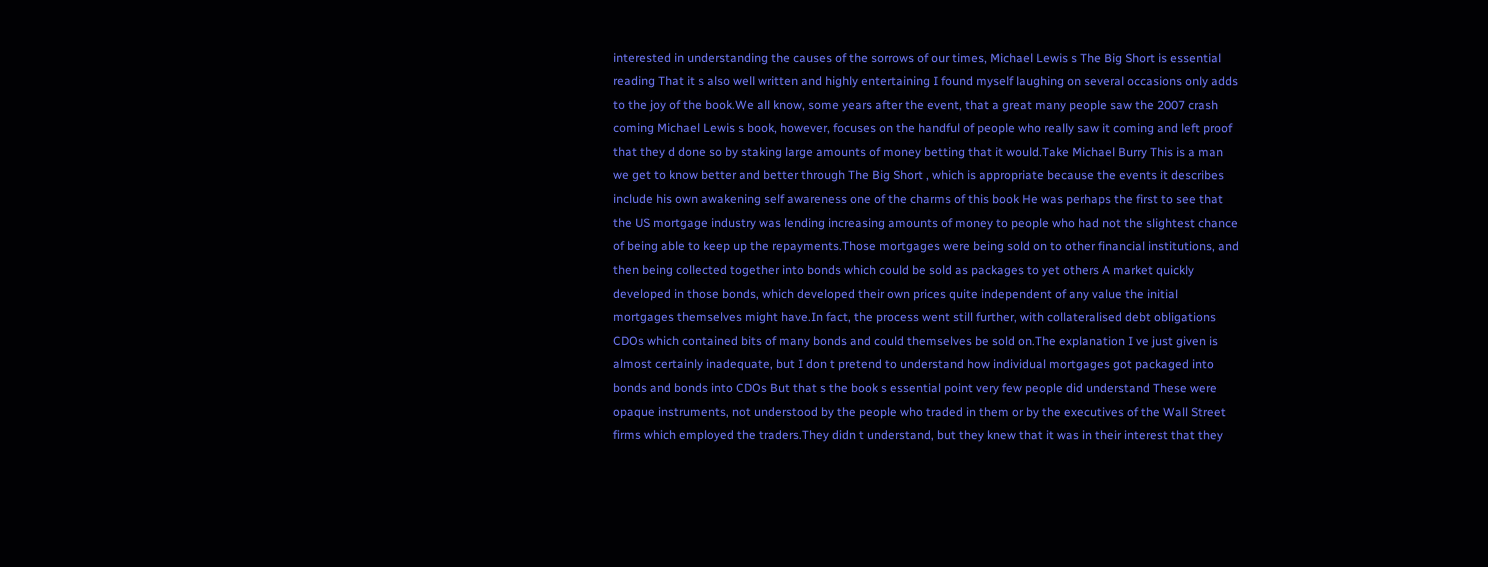interested in understanding the causes of the sorrows of our times, Michael Lewis s The Big Short is essential reading That it s also well written and highly entertaining I found myself laughing on several occasions only adds to the joy of the book.We all know, some years after the event, that a great many people saw the 2007 crash coming Michael Lewis s book, however, focuses on the handful of people who really saw it coming and left proof that they d done so by staking large amounts of money betting that it would.Take Michael Burry This is a man we get to know better and better through The Big Short , which is appropriate because the events it describes include his own awakening self awareness one of the charms of this book He was perhaps the first to see that the US mortgage industry was lending increasing amounts of money to people who had not the slightest chance of being able to keep up the repayments.Those mortgages were being sold on to other financial institutions, and then being collected together into bonds which could be sold as packages to yet others A market quickly developed in those bonds, which developed their own prices quite independent of any value the initial mortgages themselves might have.In fact, the process went still further, with collateralised debt obligations CDOs which contained bits of many bonds and could themselves be sold on.The explanation I ve just given is almost certainly inadequate, but I don t pretend to understand how individual mortgages got packaged into bonds and bonds into CDOs But that s the book s essential point very few people did understand These were opaque instruments, not understood by the people who traded in them or by the executives of the Wall Street firms which employed the traders.They didn t understand, but they knew that it was in their interest that they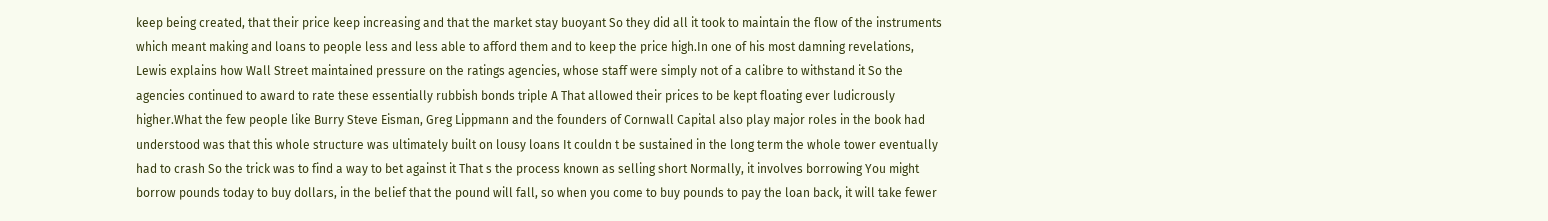keep being created, that their price keep increasing and that the market stay buoyant So they did all it took to maintain the flow of the instruments which meant making and loans to people less and less able to afford them and to keep the price high.In one of his most damning revelations, Lewis explains how Wall Street maintained pressure on the ratings agencies, whose staff were simply not of a calibre to withstand it So the agencies continued to award to rate these essentially rubbish bonds triple A That allowed their prices to be kept floating ever ludicrously higher.What the few people like Burry Steve Eisman, Greg Lippmann and the founders of Cornwall Capital also play major roles in the book had understood was that this whole structure was ultimately built on lousy loans It couldn t be sustained in the long term the whole tower eventually had to crash So the trick was to find a way to bet against it That s the process known as selling short Normally, it involves borrowing You might borrow pounds today to buy dollars, in the belief that the pound will fall, so when you come to buy pounds to pay the loan back, it will take fewer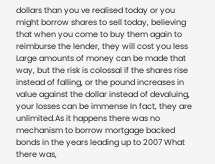dollars than you ve realised today or you might borrow shares to sell today, believing that when you come to buy them again to reimburse the lender, they will cost you less Large amounts of money can be made that way, but the risk is colossal if the shares rise instead of falling, or the pound increases in value against the dollar instead of devaluing, your losses can be immense In fact, they are unlimited.As it happens there was no mechanism to borrow mortgage backed bonds in the years leading up to 2007 What there was,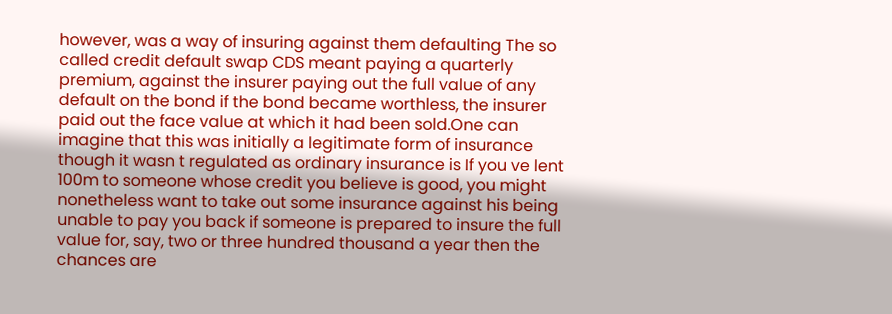however, was a way of insuring against them defaulting The so called credit default swap CDS meant paying a quarterly premium, against the insurer paying out the full value of any default on the bond if the bond became worthless, the insurer paid out the face value at which it had been sold.One can imagine that this was initially a legitimate form of insurance though it wasn t regulated as ordinary insurance is If you ve lent 100m to someone whose credit you believe is good, you might nonetheless want to take out some insurance against his being unable to pay you back if someone is prepared to insure the full value for, say, two or three hundred thousand a year then the chances are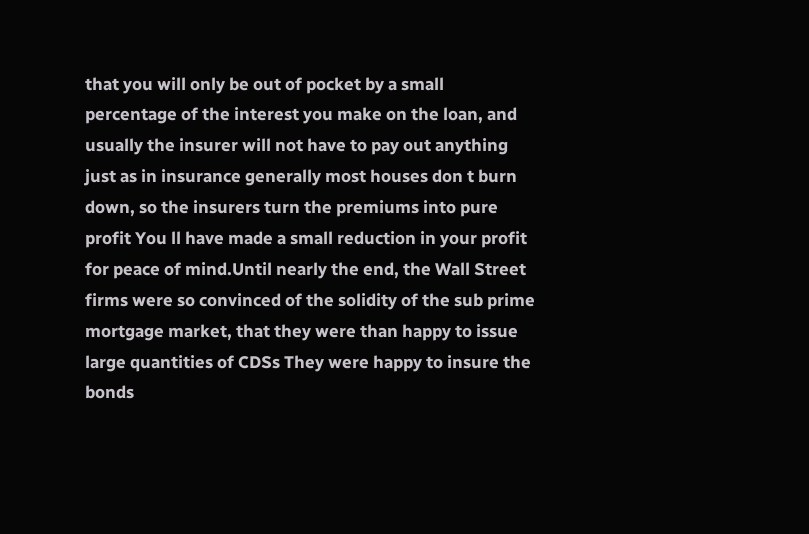that you will only be out of pocket by a small percentage of the interest you make on the loan, and usually the insurer will not have to pay out anything just as in insurance generally most houses don t burn down, so the insurers turn the premiums into pure profit You ll have made a small reduction in your profit for peace of mind.Until nearly the end, the Wall Street firms were so convinced of the solidity of the sub prime mortgage market, that they were than happy to issue large quantities of CDSs They were happy to insure the bonds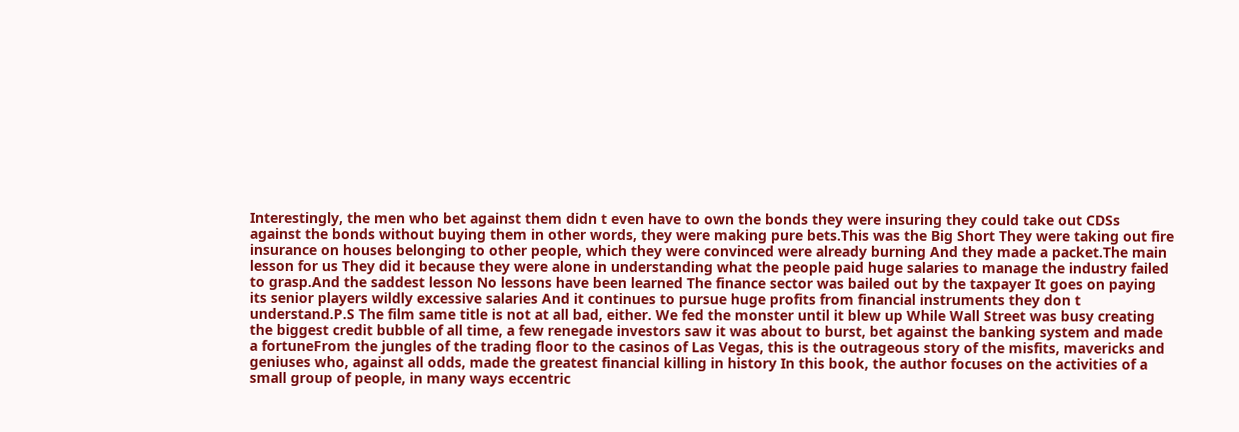Interestingly, the men who bet against them didn t even have to own the bonds they were insuring they could take out CDSs against the bonds without buying them in other words, they were making pure bets.This was the Big Short They were taking out fire insurance on houses belonging to other people, which they were convinced were already burning And they made a packet.The main lesson for us They did it because they were alone in understanding what the people paid huge salaries to manage the industry failed to grasp.And the saddest lesson No lessons have been learned The finance sector was bailed out by the taxpayer It goes on paying its senior players wildly excessive salaries And it continues to pursue huge profits from financial instruments they don t understand.P.S The film same title is not at all bad, either. We fed the monster until it blew up While Wall Street was busy creating the biggest credit bubble of all time, a few renegade investors saw it was about to burst, bet against the banking system and made a fortuneFrom the jungles of the trading floor to the casinos of Las Vegas, this is the outrageous story of the misfits, mavericks and geniuses who, against all odds, made the greatest financial killing in history In this book, the author focuses on the activities of a small group of people, in many ways eccentric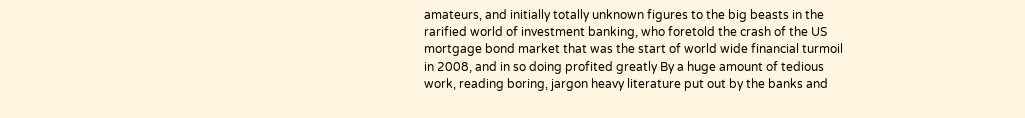amateurs, and initially totally unknown figures to the big beasts in the rarified world of investment banking, who foretold the crash of the US mortgage bond market that was the start of world wide financial turmoil in 2008, and in so doing profited greatly By a huge amount of tedious work, reading boring, jargon heavy literature put out by the banks and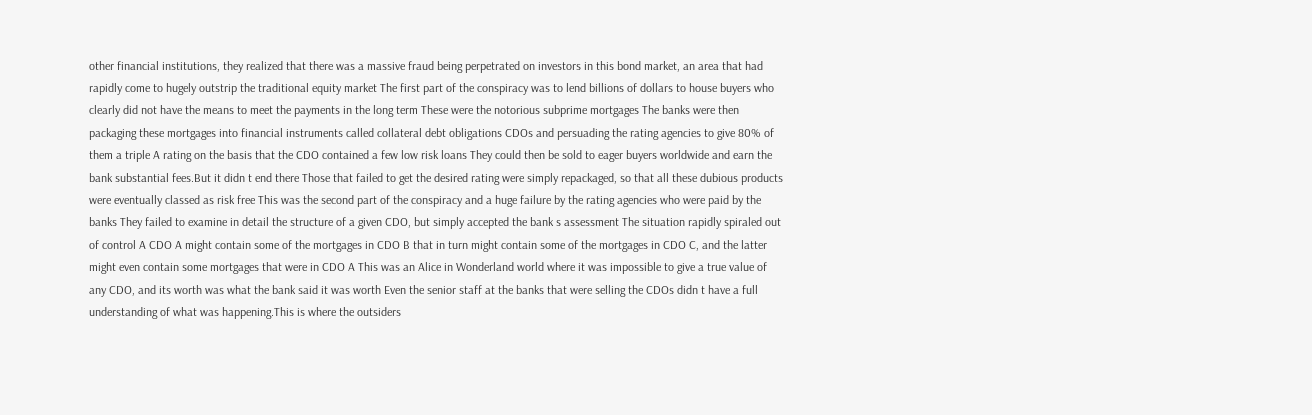other financial institutions, they realized that there was a massive fraud being perpetrated on investors in this bond market, an area that had rapidly come to hugely outstrip the traditional equity market The first part of the conspiracy was to lend billions of dollars to house buyers who clearly did not have the means to meet the payments in the long term These were the notorious subprime mortgages The banks were then packaging these mortgages into financial instruments called collateral debt obligations CDOs and persuading the rating agencies to give 80% of them a triple A rating on the basis that the CDO contained a few low risk loans They could then be sold to eager buyers worldwide and earn the bank substantial fees.But it didn t end there Those that failed to get the desired rating were simply repackaged, so that all these dubious products were eventually classed as risk free This was the second part of the conspiracy and a huge failure by the rating agencies who were paid by the banks They failed to examine in detail the structure of a given CDO, but simply accepted the bank s assessment The situation rapidly spiraled out of control A CDO A might contain some of the mortgages in CDO B that in turn might contain some of the mortgages in CDO C, and the latter might even contain some mortgages that were in CDO A This was an Alice in Wonderland world where it was impossible to give a true value of any CDO, and its worth was what the bank said it was worth Even the senior staff at the banks that were selling the CDOs didn t have a full understanding of what was happening.This is where the outsiders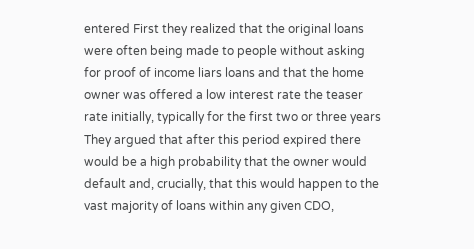entered First they realized that the original loans were often being made to people without asking for proof of income liars loans and that the home owner was offered a low interest rate the teaser rate initially, typically for the first two or three years They argued that after this period expired there would be a high probability that the owner would default and, crucially, that this would happen to the vast majority of loans within any given CDO,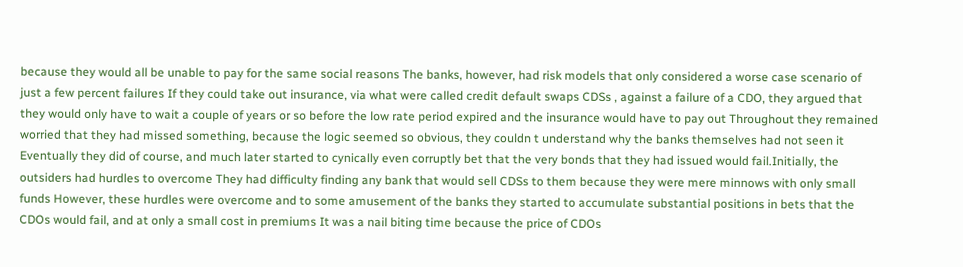because they would all be unable to pay for the same social reasons The banks, however, had risk models that only considered a worse case scenario of just a few percent failures If they could take out insurance, via what were called credit default swaps CDSs , against a failure of a CDO, they argued that they would only have to wait a couple of years or so before the low rate period expired and the insurance would have to pay out Throughout they remained worried that they had missed something, because the logic seemed so obvious, they couldn t understand why the banks themselves had not seen it Eventually they did of course, and much later started to cynically even corruptly bet that the very bonds that they had issued would fail.Initially, the outsiders had hurdles to overcome They had difficulty finding any bank that would sell CDSs to them because they were mere minnows with only small funds However, these hurdles were overcome and to some amusement of the banks they started to accumulate substantial positions in bets that the CDOs would fail, and at only a small cost in premiums It was a nail biting time because the price of CDOs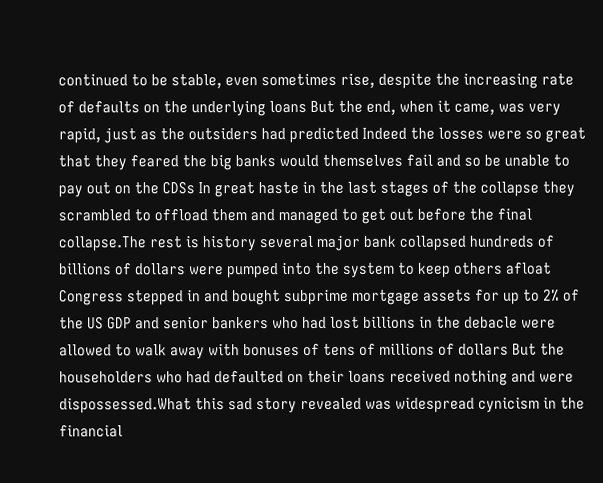continued to be stable, even sometimes rise, despite the increasing rate of defaults on the underlying loans But the end, when it came, was very rapid, just as the outsiders had predicted Indeed the losses were so great that they feared the big banks would themselves fail and so be unable to pay out on the CDSs In great haste in the last stages of the collapse they scrambled to offload them and managed to get out before the final collapse.The rest is history several major bank collapsed hundreds of billions of dollars were pumped into the system to keep others afloat Congress stepped in and bought subprime mortgage assets for up to 2% of the US GDP and senior bankers who had lost billions in the debacle were allowed to walk away with bonuses of tens of millions of dollars But the householders who had defaulted on their loans received nothing and were dispossessed.What this sad story revealed was widespread cynicism in the financial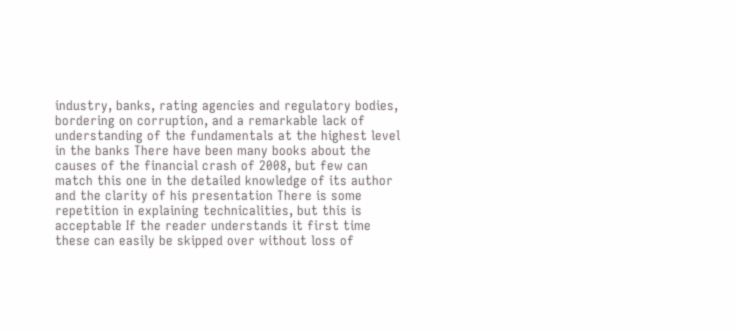industry, banks, rating agencies and regulatory bodies, bordering on corruption, and a remarkable lack of understanding of the fundamentals at the highest level in the banks There have been many books about the causes of the financial crash of 2008, but few can match this one in the detailed knowledge of its author and the clarity of his presentation There is some repetition in explaining technicalities, but this is acceptable If the reader understands it first time these can easily be skipped over without loss of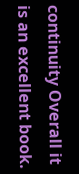continuity Overall it is an excellent book.